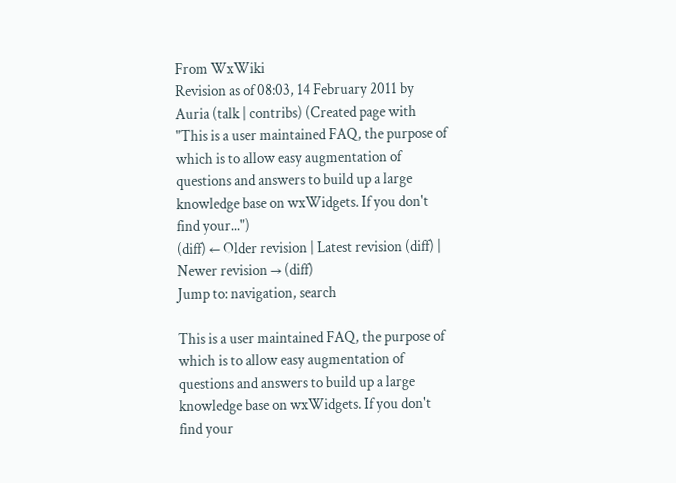From WxWiki
Revision as of 08:03, 14 February 2011 by Auria (talk | contribs) (Created page with "This is a user maintained FAQ, the purpose of which is to allow easy augmentation of questions and answers to build up a large knowledge base on wxWidgets. If you don't find your...")
(diff) ← Older revision | Latest revision (diff) | Newer revision → (diff)
Jump to: navigation, search

This is a user maintained FAQ, the purpose of which is to allow easy augmentation of questions and answers to build up a large knowledge base on wxWidgets. If you don't find your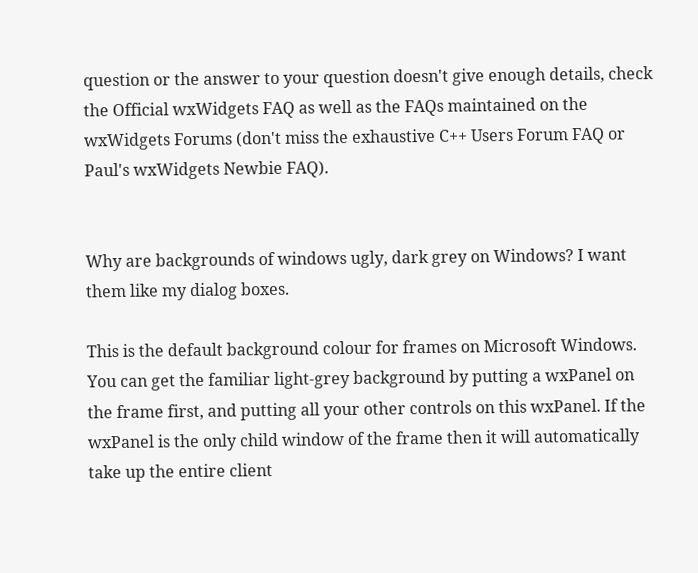question or the answer to your question doesn't give enough details, check the Official wxWidgets FAQ as well as the FAQs maintained on the wxWidgets Forums (don't miss the exhaustive C++ Users Forum FAQ or Paul's wxWidgets Newbie FAQ).


Why are backgrounds of windows ugly, dark grey on Windows? I want them like my dialog boxes.

This is the default background colour for frames on Microsoft Windows. You can get the familiar light-grey background by putting a wxPanel on the frame first, and putting all your other controls on this wxPanel. If the wxPanel is the only child window of the frame then it will automatically take up the entire client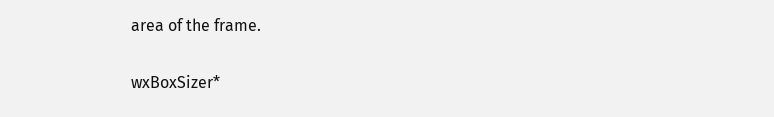area of the frame.

wxBoxSizer*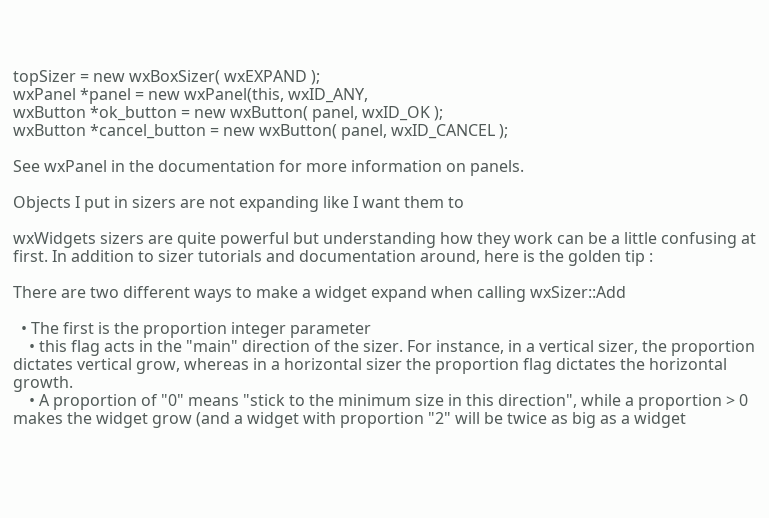topSizer = new wxBoxSizer( wxEXPAND );
wxPanel *panel = new wxPanel(this, wxID_ANY,
wxButton *ok_button = new wxButton( panel, wxID_OK );
wxButton *cancel_button = new wxButton( panel, wxID_CANCEL );

See wxPanel in the documentation for more information on panels.

Objects I put in sizers are not expanding like I want them to

wxWidgets sizers are quite powerful but understanding how they work can be a little confusing at first. In addition to sizer tutorials and documentation around, here is the golden tip :

There are two different ways to make a widget expand when calling wxSizer::Add

  • The first is the proportion integer parameter
    • this flag acts in the "main" direction of the sizer. For instance, in a vertical sizer, the proportion dictates vertical grow, whereas in a horizontal sizer the proportion flag dictates the horizontal growth.
    • A proportion of "0" means "stick to the minimum size in this direction", while a proportion > 0 makes the widget grow (and a widget with proportion "2" will be twice as big as a widget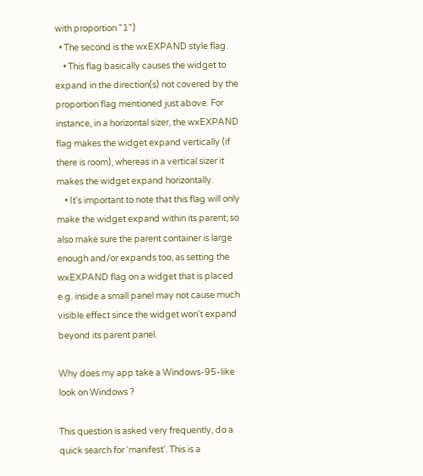with proportion "1")
  • The second is the wxEXPAND style flag.
    • This flag basically causes the widget to expand in the direction(s) not covered by the proportion flag mentioned just above. For instance, in a horizontal sizer, the wxEXPAND flag makes the widget expand vertically (if there is room), whereas in a vertical sizer it makes the widget expand horizontally.
    • It's important to note that this flag will only make the widget expand within its parent; so also make sure the parent container is large enough and/or expands too, as setting the wxEXPAND flag on a widget that is placed e.g. inside a small panel may not cause much visible effect since the widget won't expand beyond its parent panel.

Why does my app take a Windows-95-like look on Windows ?

This question is asked very frequently, do a quick search for 'manifest'. This is a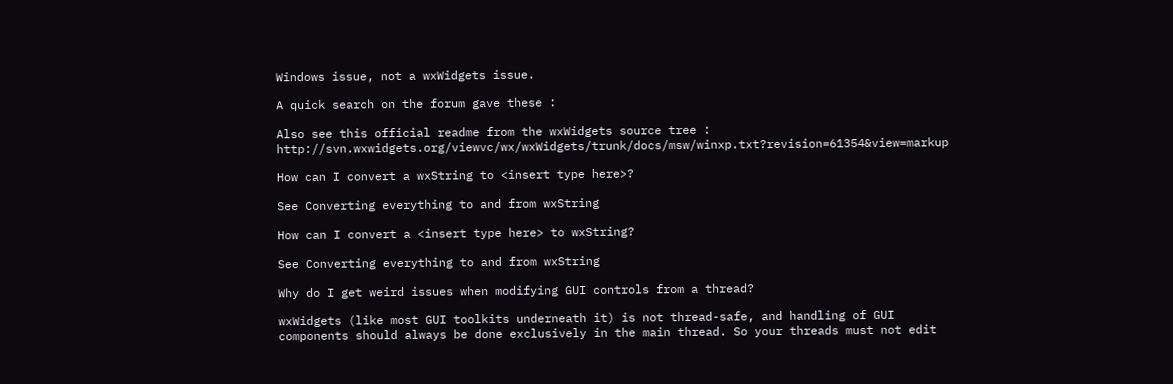Windows issue, not a wxWidgets issue.

A quick search on the forum gave these :

Also see this official readme from the wxWidgets source tree : http://svn.wxwidgets.org/viewvc/wx/wxWidgets/trunk/docs/msw/winxp.txt?revision=61354&view=markup

How can I convert a wxString to <insert type here>?

See Converting everything to and from wxString

How can I convert a <insert type here> to wxString?

See Converting everything to and from wxString

Why do I get weird issues when modifying GUI controls from a thread?

wxWidgets (like most GUI toolkits underneath it) is not thread-safe, and handling of GUI components should always be done exclusively in the main thread. So your threads must not edit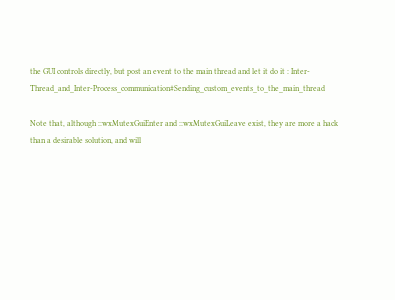the GUI controls directly, but post an event to the main thread and let it do it : Inter-Thread_and_Inter-Process_communication#Sending_custom_events_to_the_main_thread

Note that, although ::wxMutexGuiEnter and ::wxMutexGuiLeave exist, they are more a hack than a desirable solution, and will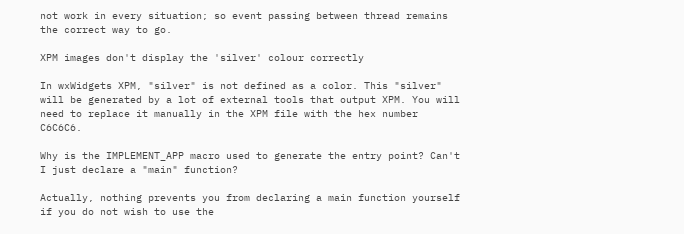not work in every situation; so event passing between thread remains the correct way to go.

XPM images don't display the 'silver' colour correctly

In wxWidgets XPM, "silver" is not defined as a color. This "silver" will be generated by a lot of external tools that output XPM. You will need to replace it manually in the XPM file with the hex number C6C6C6.

Why is the IMPLEMENT_APP macro used to generate the entry point? Can't I just declare a "main" function?

Actually, nothing prevents you from declaring a main function yourself if you do not wish to use the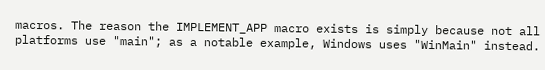macros. The reason the IMPLEMENT_APP macro exists is simply because not all platforms use "main"; as a notable example, Windows uses "WinMain" instead.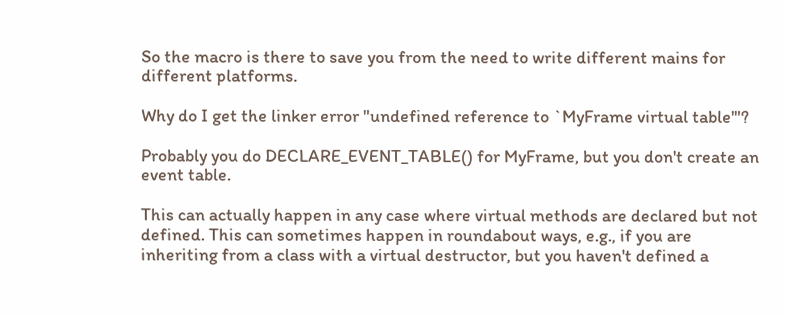So the macro is there to save you from the need to write different mains for different platforms.

Why do I get the linker error "undefined reference to `MyFrame virtual table'"?

Probably you do DECLARE_EVENT_TABLE() for MyFrame, but you don't create an event table.

This can actually happen in any case where virtual methods are declared but not defined. This can sometimes happen in roundabout ways, e.g., if you are inheriting from a class with a virtual destructor, but you haven't defined a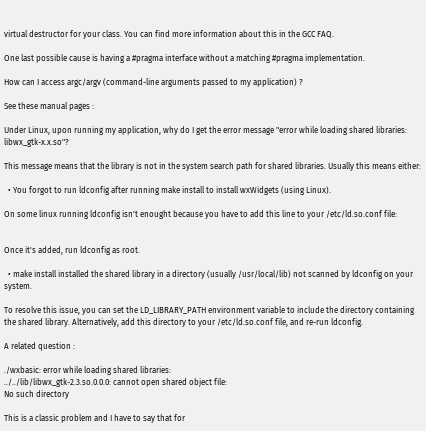virtual destructor for your class. You can find more information about this in the GCC FAQ.

One last possible cause is having a #pragma interface without a matching #pragma implementation.

How can I access argc/argv (command-line arguments passed to my application) ?

See these manual pages :

Under Linux, upon running my application, why do I get the error message "error while loading shared libraries: libwx_gtk-x.x.so"?

This message means that the library is not in the system search path for shared libraries. Usually this means either:

  • You forgot to run ldconfig after running make install to install wxWidgets (using Linux).

On some linux running ldconfig isn't enought because you have to add this line to your /etc/ld.so.conf file:


Once it's added, run ldconfig as root.

  • make install installed the shared library in a directory (usually /usr/local/lib) not scanned by ldconfig on your system.

To resolve this issue, you can set the LD_LIBRARY_PATH environment variable to include the directory containing the shared library. Alternatively, add this directory to your /etc/ld.so.conf file, and re-run ldconfig.

A related question :

./wxbasic: error while loading shared libraries:
../../lib/libwx_gtk-2.3.so.0.0.0: cannot open shared object file:
No such directory

This is a classic problem and I have to say that for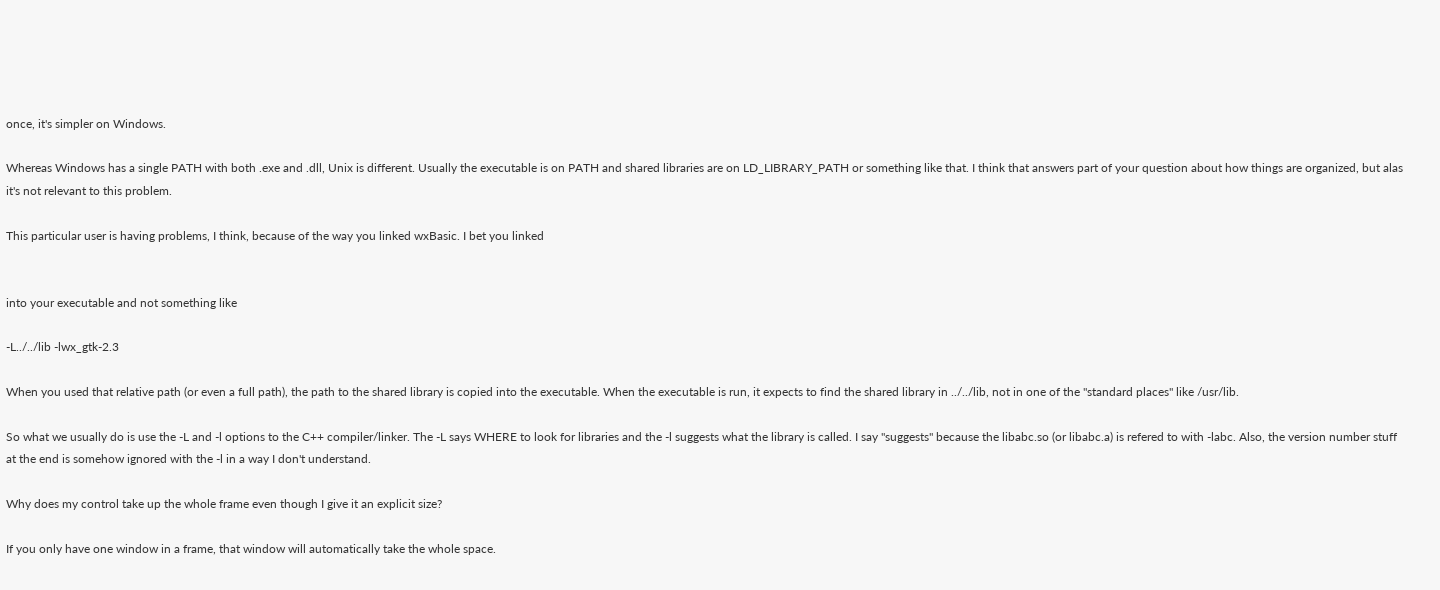once, it's simpler on Windows.

Whereas Windows has a single PATH with both .exe and .dll, Unix is different. Usually the executable is on PATH and shared libraries are on LD_LIBRARY_PATH or something like that. I think that answers part of your question about how things are organized, but alas it's not relevant to this problem.

This particular user is having problems, I think, because of the way you linked wxBasic. I bet you linked


into your executable and not something like

-L../../lib -lwx_gtk-2.3

When you used that relative path (or even a full path), the path to the shared library is copied into the executable. When the executable is run, it expects to find the shared library in ../../lib, not in one of the "standard places" like /usr/lib.

So what we usually do is use the -L and -l options to the C++ compiler/linker. The -L says WHERE to look for libraries and the -l suggests what the library is called. I say "suggests" because the libabc.so (or libabc.a) is refered to with -labc. Also, the version number stuff at the end is somehow ignored with the -l in a way I don't understand.

Why does my control take up the whole frame even though I give it an explicit size?

If you only have one window in a frame, that window will automatically take the whole space.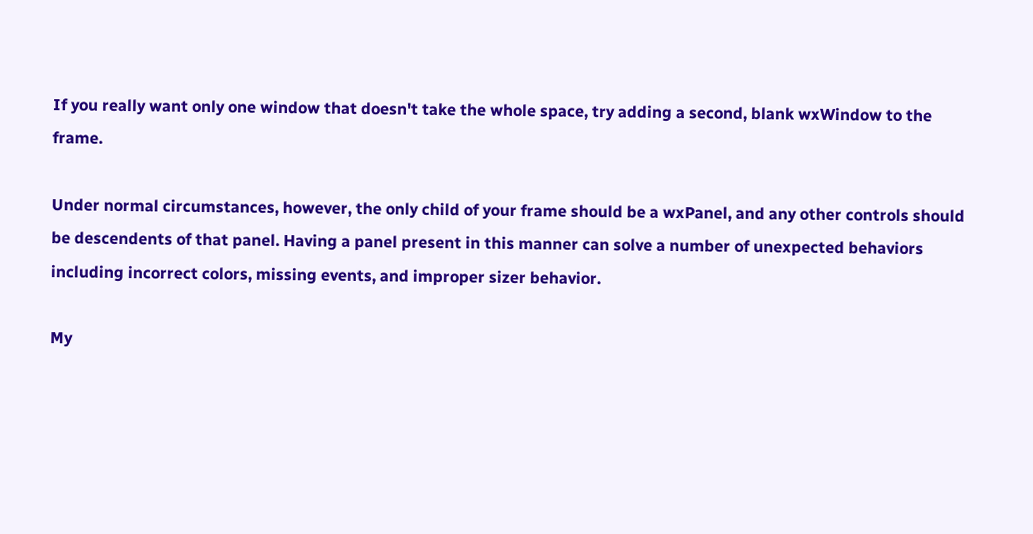If you really want only one window that doesn't take the whole space, try adding a second, blank wxWindow to the frame.

Under normal circumstances, however, the only child of your frame should be a wxPanel, and any other controls should be descendents of that panel. Having a panel present in this manner can solve a number of unexpected behaviors including incorrect colors, missing events, and improper sizer behavior.

My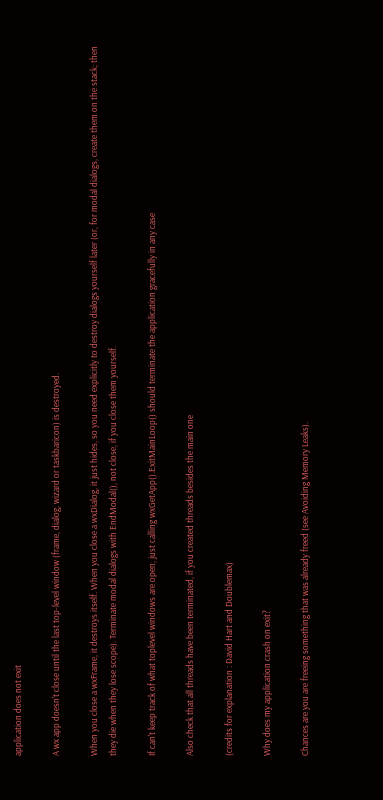application does not exit

A wx app doesn't close until the last top-level window (frame, dialog, wizard or taskbaricon) is destroyed.

When you close a wxFrame, it destroys itself. When you close a wxDialog, it just hides, so you need explicitly to destroy dialogs yourself later (or, for modal dialogs, create them on the stack; then they die when they lose scope). Terminate modal dialogs with EndModal(), not close, if you close them yourself.

If can't keep track of what toplevel windows are open, just calling wxGetApp().ExitMainLoop() should terminate the application gracefully in any case

Also check that all threads have been terminated, if you created threads besides the main one

(credits for explanation : David Hart and Doublemax)

Why does my application crash on exit?

Chances are you are freeing something that was already freed (see Avoiding Memory Leaks).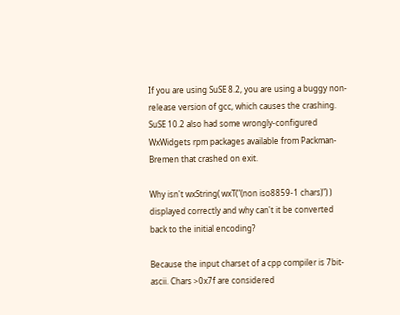If you are using SuSE 8.2, you are using a buggy non-release version of gcc, which causes the crashing. SuSE 10.2 also had some wrongly-configured WxWidgets rpm packages available from Packman-Bremen that crashed on exit.

Why isn't wxString( wxT("(non iso8859-1 chars)") ) displayed correctly and why can't it be converted back to the initial encoding?

Because the input charset of a cpp compiler is 7bit-ascii. Chars >0x7f are considered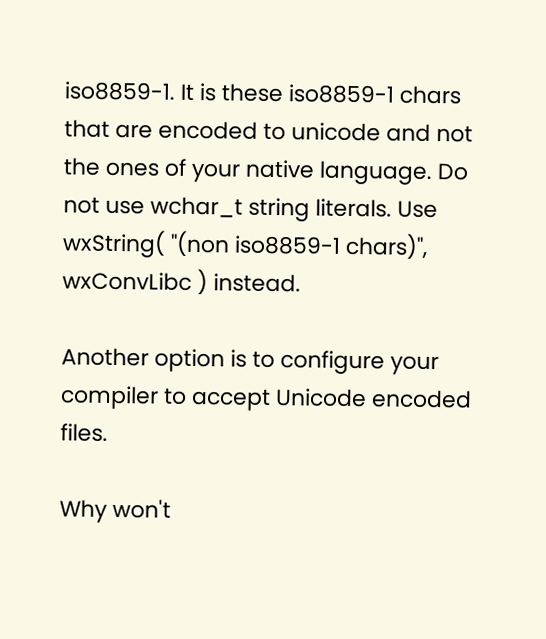iso8859-1. It is these iso8859-1 chars that are encoded to unicode and not the ones of your native language. Do not use wchar_t string literals. Use wxString( "(non iso8859-1 chars)", wxConvLibc ) instead.

Another option is to configure your compiler to accept Unicode encoded files.

Why won't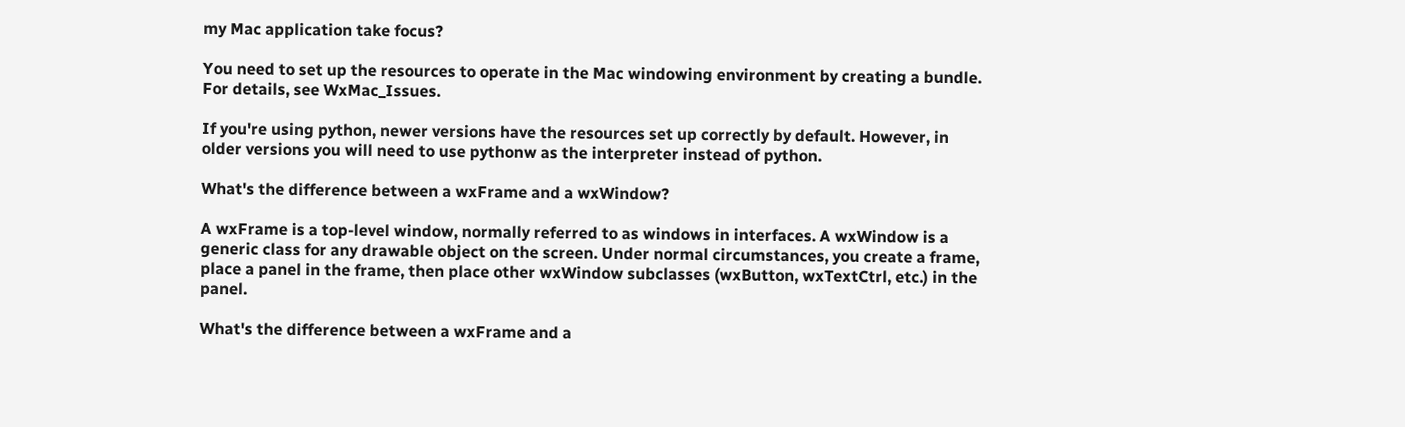my Mac application take focus?

You need to set up the resources to operate in the Mac windowing environment by creating a bundle. For details, see WxMac_Issues.

If you're using python, newer versions have the resources set up correctly by default. However, in older versions you will need to use pythonw as the interpreter instead of python.

What's the difference between a wxFrame and a wxWindow?

A wxFrame is a top-level window, normally referred to as windows in interfaces. A wxWindow is a generic class for any drawable object on the screen. Under normal circumstances, you create a frame, place a panel in the frame, then place other wxWindow subclasses (wxButton, wxTextCtrl, etc.) in the panel.

What's the difference between a wxFrame and a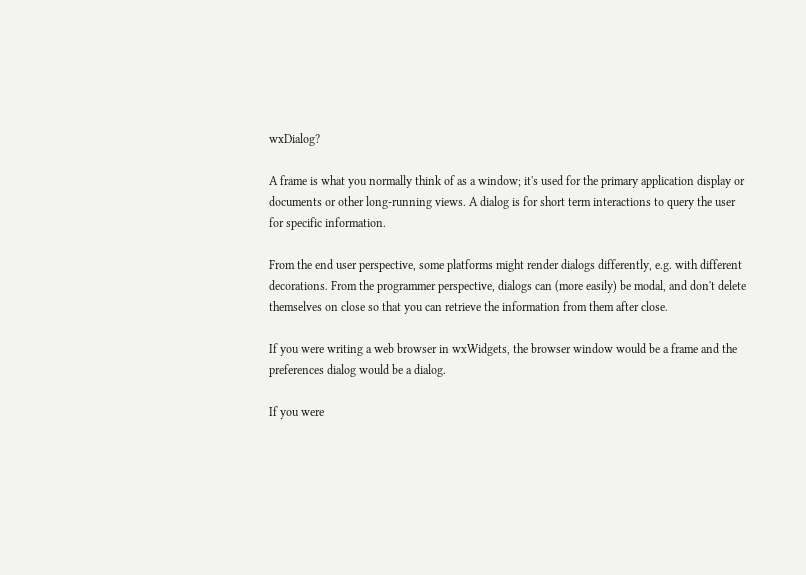wxDialog?

A frame is what you normally think of as a window; it's used for the primary application display or documents or other long-running views. A dialog is for short term interactions to query the user for specific information.

From the end user perspective, some platforms might render dialogs differently, e.g. with different decorations. From the programmer perspective, dialogs can (more easily) be modal, and don't delete themselves on close so that you can retrieve the information from them after close.

If you were writing a web browser in wxWidgets, the browser window would be a frame and the preferences dialog would be a dialog.

If you were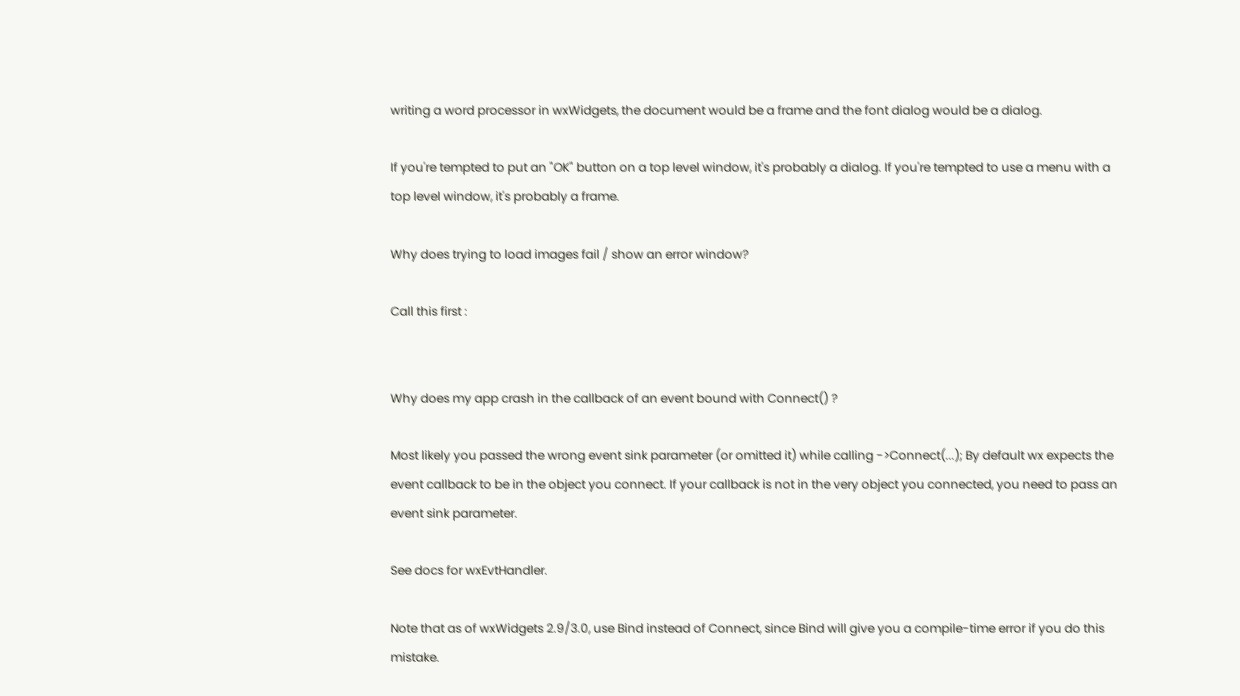writing a word processor in wxWidgets, the document would be a frame and the font dialog would be a dialog.

If you're tempted to put an "OK" button on a top level window, it's probably a dialog. If you're tempted to use a menu with a top level window, it's probably a frame.

Why does trying to load images fail / show an error window?

Call this first :


Why does my app crash in the callback of an event bound with Connect() ?

Most likely you passed the wrong event sink parameter (or omitted it) while calling ->Connect(...); By default wx expects the event callback to be in the object you connect. If your callback is not in the very object you connected, you need to pass an event sink parameter.

See docs for wxEvtHandler.

Note that as of wxWidgets 2.9/3.0, use Bind instead of Connect, since Bind will give you a compile-time error if you do this mistake.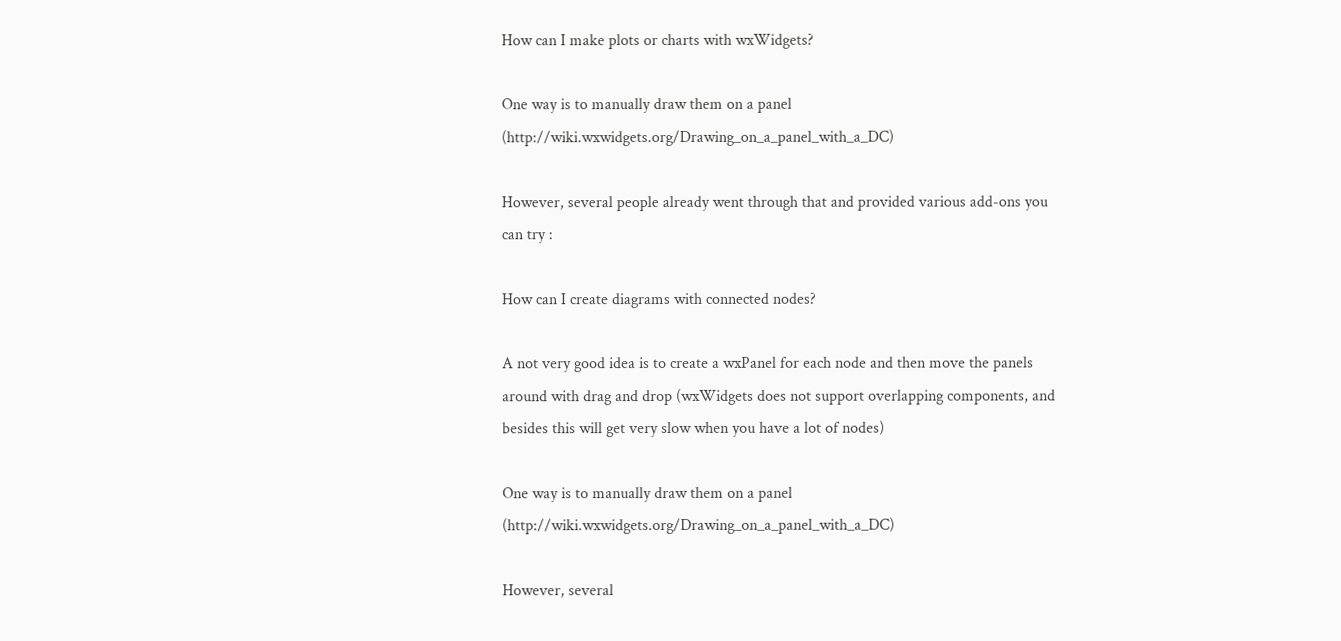How can I make plots or charts with wxWidgets?

One way is to manually draw them on a panel (http://wiki.wxwidgets.org/Drawing_on_a_panel_with_a_DC)

However, several people already went through that and provided various add-ons you can try :

How can I create diagrams with connected nodes?

A not very good idea is to create a wxPanel for each node and then move the panels around with drag and drop (wxWidgets does not support overlapping components, and besides this will get very slow when you have a lot of nodes)

One way is to manually draw them on a panel (http://wiki.wxwidgets.org/Drawing_on_a_panel_with_a_DC)

However, several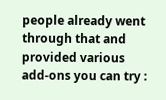people already went through that and provided various add-ons you can try :